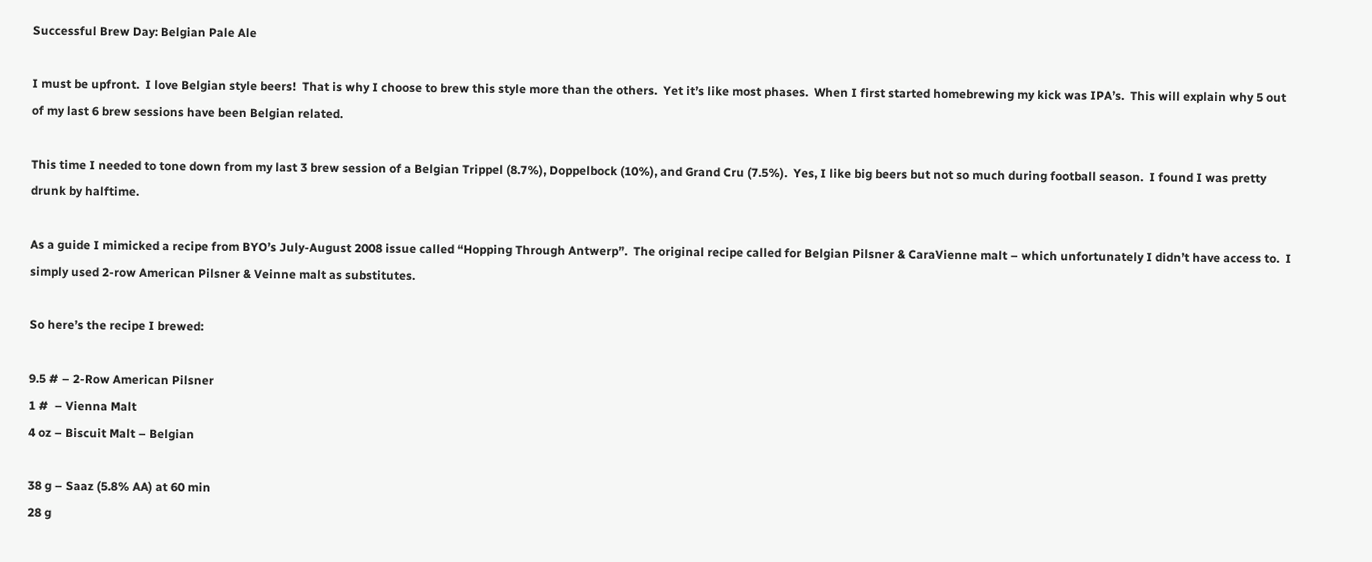Successful Brew Day: Belgian Pale Ale

I must be upfront.  I love Belgian style beers!  That is why I choose to brew this style more than the others.  Yet it’s like most phases.  When I first started homebrewing my kick was IPA’s.  This will explain why 5 out of my last 6 brew sessions have been Belgian related.

This time I needed to tone down from my last 3 brew session of a Belgian Trippel (8.7%), Doppelbock (10%), and Grand Cru (7.5%).  Yes, I like big beers but not so much during football season.  I found I was pretty drunk by halftime.

As a guide I mimicked a recipe from BYO’s July-August 2008 issue called “Hopping Through Antwerp”.  The original recipe called for Belgian Pilsner & CaraVienne malt – which unfortunately I didn’t have access to.  I simply used 2-row American Pilsner & Veinne malt as substitutes.

So here’s the recipe I brewed:

9.5 # – 2-Row American Pilsner
1 #  – Vienna Malt
4 oz – Biscuit Malt – Belgian

38 g – Saaz (5.8% AA) at 60 min
28 g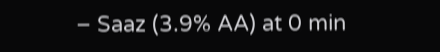– Saaz (3.9% AA) at 0 min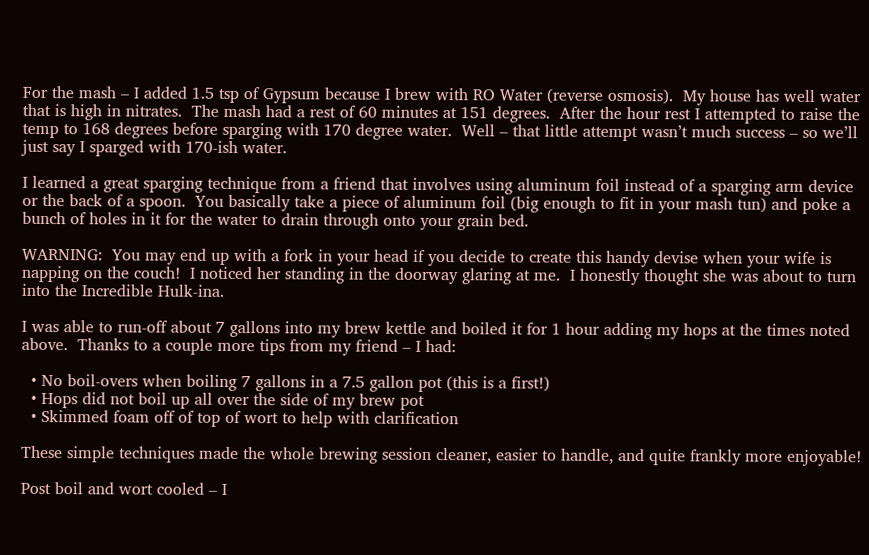For the mash – I added 1.5 tsp of Gypsum because I brew with RO Water (reverse osmosis).  My house has well water that is high in nitrates.  The mash had a rest of 60 minutes at 151 degrees.  After the hour rest I attempted to raise the temp to 168 degrees before sparging with 170 degree water.  Well – that little attempt wasn’t much success – so we’ll just say I sparged with 170-ish water.

I learned a great sparging technique from a friend that involves using aluminum foil instead of a sparging arm device or the back of a spoon.  You basically take a piece of aluminum foil (big enough to fit in your mash tun) and poke a bunch of holes in it for the water to drain through onto your grain bed.

WARNING:  You may end up with a fork in your head if you decide to create this handy devise when your wife is napping on the couch!  I noticed her standing in the doorway glaring at me.  I honestly thought she was about to turn into the Incredible Hulk-ina.

I was able to run-off about 7 gallons into my brew kettle and boiled it for 1 hour adding my hops at the times noted above.  Thanks to a couple more tips from my friend – I had:

  • No boil-overs when boiling 7 gallons in a 7.5 gallon pot (this is a first!)
  • Hops did not boil up all over the side of my brew pot
  • Skimmed foam off of top of wort to help with clarification

These simple techniques made the whole brewing session cleaner, easier to handle, and quite frankly more enjoyable!

Post boil and wort cooled – I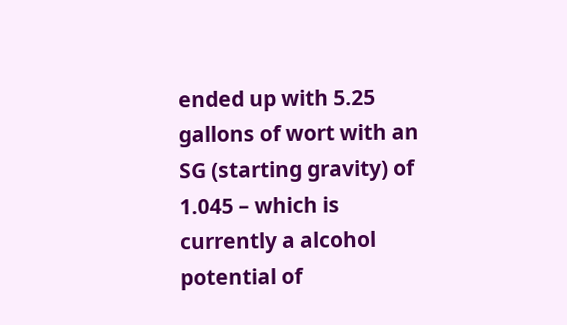ended up with 5.25 gallons of wort with an SG (starting gravity) of 1.045 – which is currently a alcohol potential of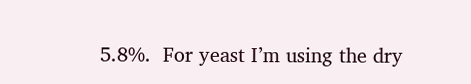5.8%.  For yeast I’m using the dry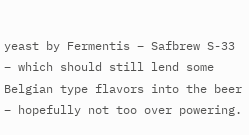yeast by Fermentis – Safbrew S-33 – which should still lend some Belgian type flavors into the beer – hopefully not too over powering.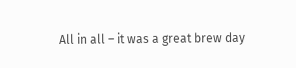All in all – it was a great brew day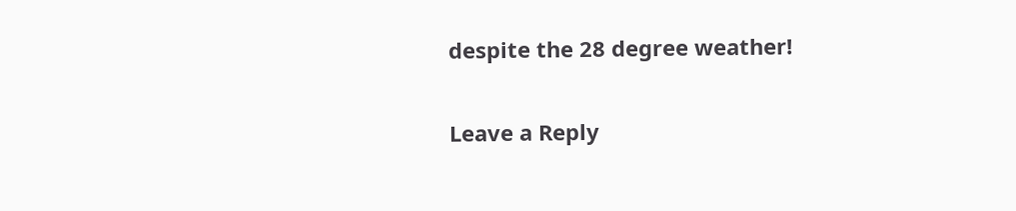despite the 28 degree weather!

Leave a Reply